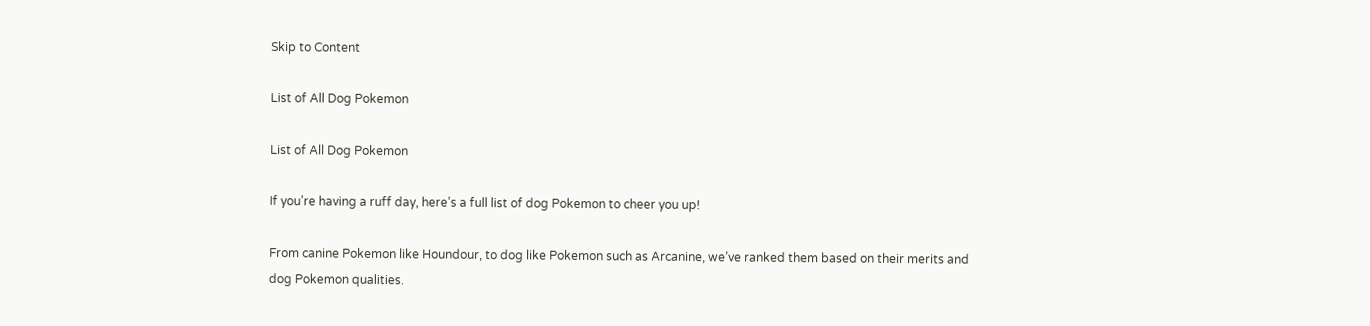Skip to Content

List of All Dog Pokemon

List of All Dog Pokemon

If you’re having a ruff day, here’s a full list of dog Pokemon to cheer you up!

From canine Pokemon like Houndour, to dog like Pokemon such as Arcanine, we’ve ranked them based on their merits and dog Pokemon qualities.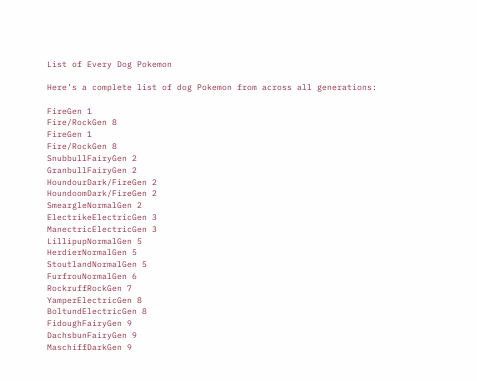List of Every Dog Pokemon

Here’s a complete list of dog Pokemon from across all generations:

FireGen 1
Fire/RockGen 8
FireGen 1
Fire/RockGen 8
SnubbullFairyGen 2
GranbullFairyGen 2
HoundourDark/FireGen 2
HoundoomDark/FireGen 2
SmeargleNormalGen 2
ElectrikeElectricGen 3
ManectricElectricGen 3
LillipupNormalGen 5
HerdierNormalGen 5
StoutlandNormalGen 5
FurfrouNormalGen 6
RockruffRockGen 7
YamperElectricGen 8
BoltundElectricGen 8
FidoughFairyGen 9
DachsbunFairyGen 9
MaschiffDarkGen 9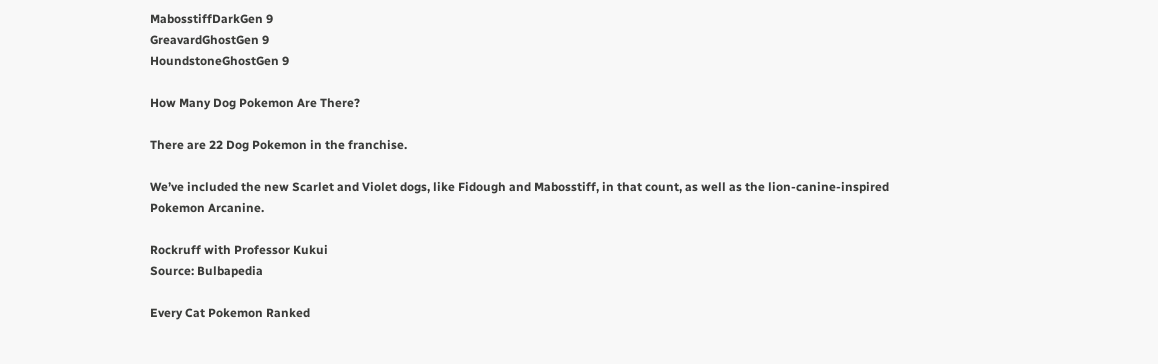MabosstiffDarkGen 9
GreavardGhostGen 9
HoundstoneGhostGen 9

How Many Dog Pokemon Are There?

There are 22 Dog Pokemon in the franchise.

We’ve included the new Scarlet and Violet dogs, like Fidough and Mabosstiff, in that count, as well as the lion-canine-inspired Pokemon Arcanine.

Rockruff with Professor Kukui
Source: Bulbapedia

Every Cat Pokemon Ranked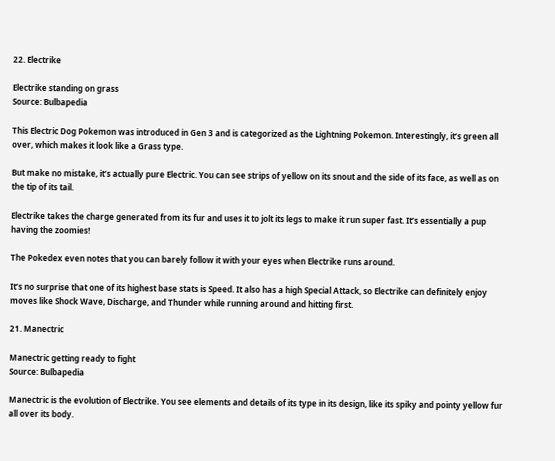22. Electrike

Electrike standing on grass
Source: Bulbapedia

This Electric Dog Pokemon was introduced in Gen 3 and is categorized as the Lightning Pokemon. Interestingly, it’s green all over, which makes it look like a Grass type.

But make no mistake, it’s actually pure Electric. You can see strips of yellow on its snout and the side of its face, as well as on the tip of its tail.

Electrike takes the charge generated from its fur and uses it to jolt its legs to make it run super fast. It’s essentially a pup having the zoomies!

The Pokedex even notes that you can barely follow it with your eyes when Electrike runs around.

It’s no surprise that one of its highest base stats is Speed. It also has a high Special Attack, so Electrike can definitely enjoy moves like Shock Wave, Discharge, and Thunder while running around and hitting first.

21. Manectric

Manectric getting ready to fight
Source: Bulbapedia

Manectric is the evolution of Electrike. You see elements and details of its type in its design, like its spiky and pointy yellow fur all over its body.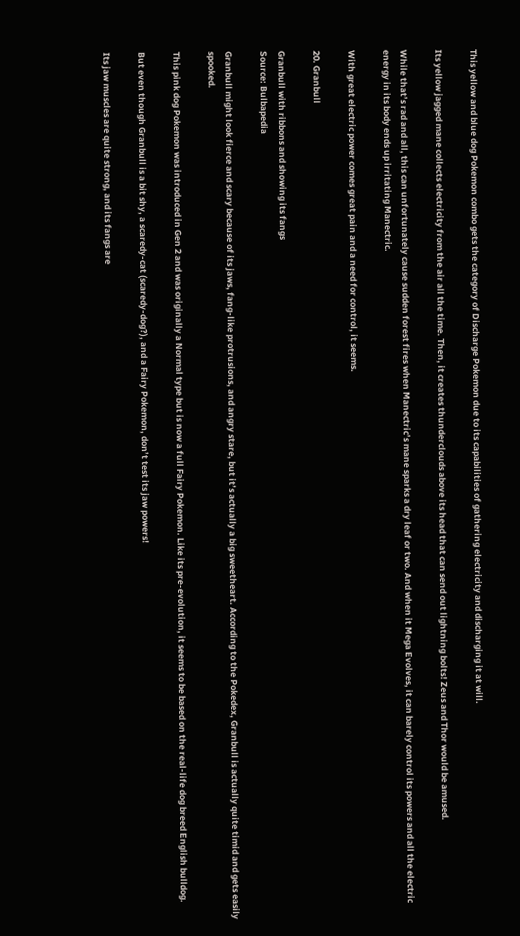This yellow and blue dog Pokemon combo gets the category of Discharge Pokemon due to its capabilities of gathering electricity and discharging it at will.

Its yellow jagged mane collects electricity from the air all the time. Then, it creates thunderclouds above its head that can send out lightning bolts! Zeus and Thor would be amused.

While that’s rad and all, this can unfortunately cause sudden forest fires when Manectric’s mane sparks a dry leaf or two. And when it Mega Evolves, it can barely control its powers and all the electric energy in its body ends up irritating Manectric.

With great electric power comes great pain and a need for control, it seems.

20. Granbull

Granbull with ribbons and showing its fangs
Source: Bulbapedia

Granbull might look fierce and scary because of its jaws, fang-like protrusions, and angry stare, but it’s actually a big sweetheart. According to the Pokedex, Granbull is actually quite timid and gets easily spooked.

This pink dog Pokemon was introduced in Gen 2 and was originally a Normal type but is now a full Fairy Pokemon. Like its pre-evolution, it seems to be based on the real-life dog breed English bulldog.

But even though Granbull is a bit shy, a scaredy-cat (scaredy-dog?), and a Fairy Pokemon, don’t test its jaw powers!

Its jaw muscles are quite strong, and its fangs are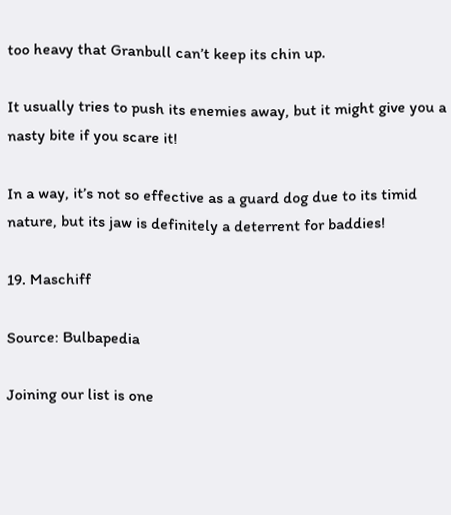too heavy that Granbull can’t keep its chin up.

It usually tries to push its enemies away, but it might give you a nasty bite if you scare it!

In a way, it’s not so effective as a guard dog due to its timid nature, but its jaw is definitely a deterrent for baddies!

19. Maschiff

Source: Bulbapedia

Joining our list is one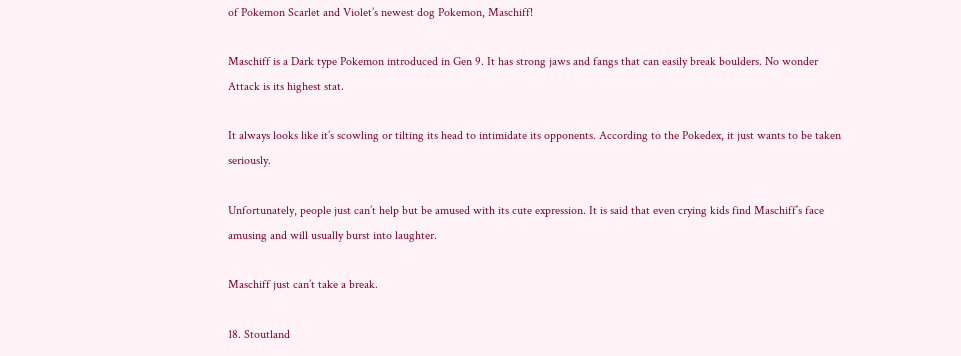of Pokemon Scarlet and Violet’s newest dog Pokemon, Maschiff!

Maschiff is a Dark type Pokemon introduced in Gen 9. It has strong jaws and fangs that can easily break boulders. No wonder Attack is its highest stat.

It always looks like it’s scowling or tilting its head to intimidate its opponents. According to the Pokedex, it just wants to be taken seriously.

Unfortunately, people just can’t help but be amused with its cute expression. It is said that even crying kids find Maschiff’s face amusing and will usually burst into laughter.

Maschiff just can’t take a break.

18. Stoutland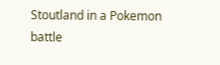Stoutland in a Pokemon battle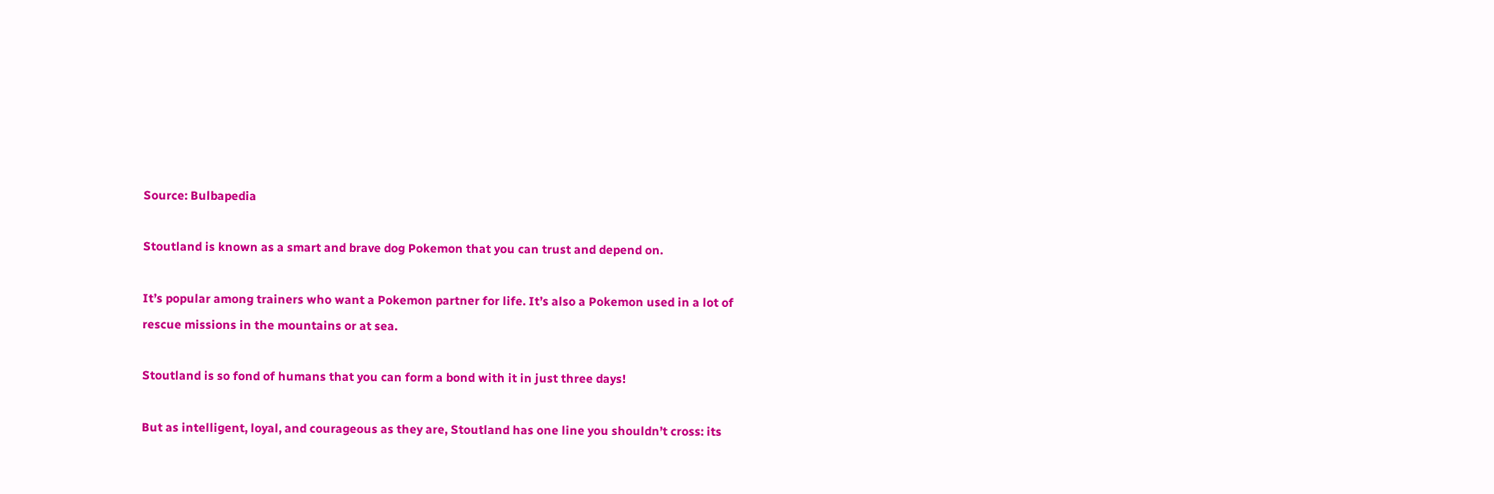Source: Bulbapedia

Stoutland is known as a smart and brave dog Pokemon that you can trust and depend on.

It’s popular among trainers who want a Pokemon partner for life. It’s also a Pokemon used in a lot of rescue missions in the mountains or at sea.

Stoutland is so fond of humans that you can form a bond with it in just three days!

But as intelligent, loyal, and courageous as they are, Stoutland has one line you shouldn’t cross: its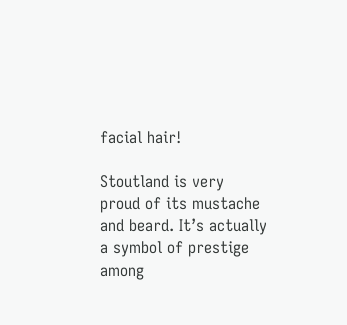facial hair!

Stoutland is very proud of its mustache and beard. It’s actually a symbol of prestige among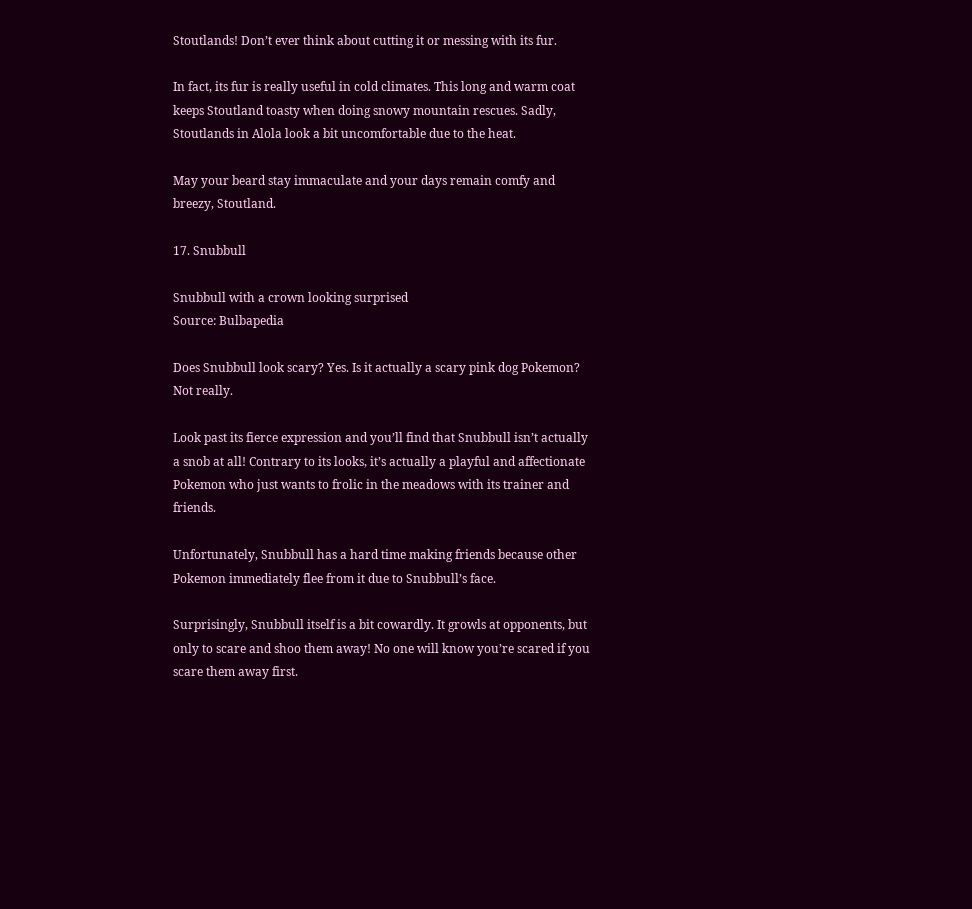Stoutlands! Don’t ever think about cutting it or messing with its fur.

In fact, its fur is really useful in cold climates. This long and warm coat keeps Stoutland toasty when doing snowy mountain rescues. Sadly, Stoutlands in Alola look a bit uncomfortable due to the heat.

May your beard stay immaculate and your days remain comfy and breezy, Stoutland.

17. Snubbull

Snubbull with a crown looking surprised
Source: Bulbapedia

Does Snubbull look scary? Yes. Is it actually a scary pink dog Pokemon? Not really.

Look past its fierce expression and you’ll find that Snubbull isn’t actually a snob at all! Contrary to its looks, it’s actually a playful and affectionate Pokemon who just wants to frolic in the meadows with its trainer and friends.

Unfortunately, Snubbull has a hard time making friends because other Pokemon immediately flee from it due to Snubbull’s face.

Surprisingly, Snubbull itself is a bit cowardly. It growls at opponents, but only to scare and shoo them away! No one will know you’re scared if you scare them away first.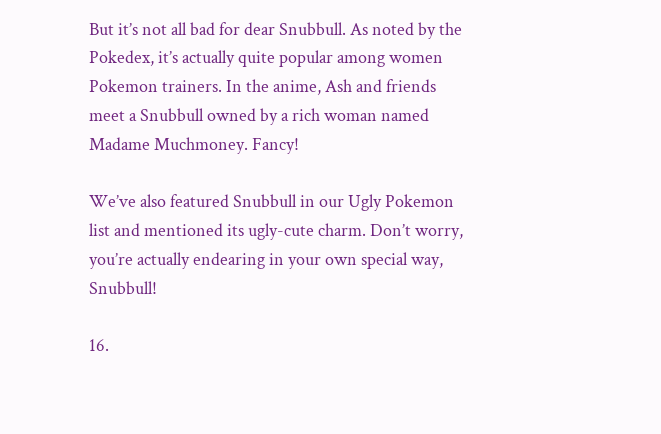But it’s not all bad for dear Snubbull. As noted by the Pokedex, it’s actually quite popular among women Pokemon trainers. In the anime, Ash and friends meet a Snubbull owned by a rich woman named Madame Muchmoney. Fancy!

We’ve also featured Snubbull in our Ugly Pokemon list and mentioned its ugly-cute charm. Don’t worry, you’re actually endearing in your own special way, Snubbull!

16.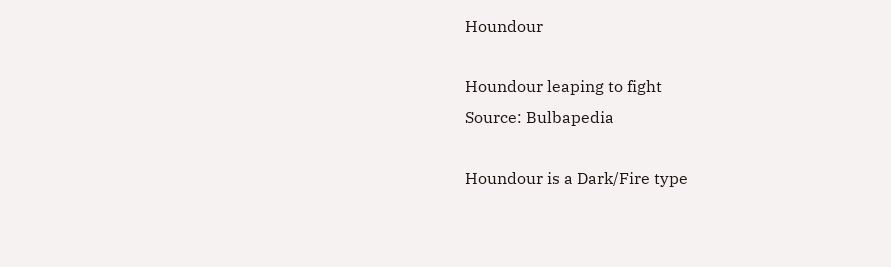Houndour

Houndour leaping to fight
Source: Bulbapedia

Houndour is a Dark/Fire type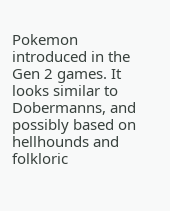Pokemon introduced in the Gen 2 games. It looks similar to Dobermanns, and possibly based on hellhounds and folkloric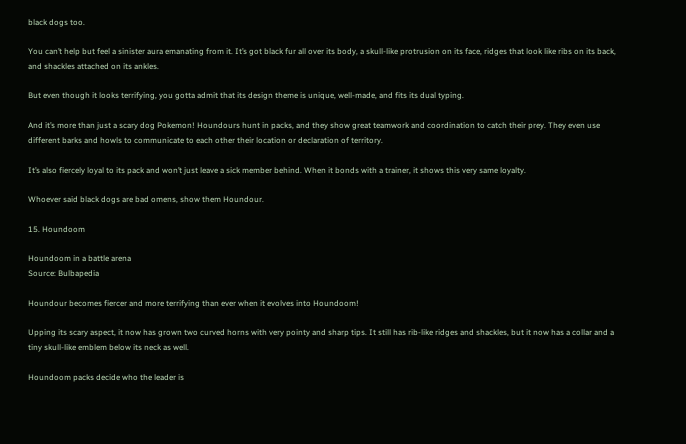black dogs too.

You can’t help but feel a sinister aura emanating from it. It’s got black fur all over its body, a skull-like protrusion on its face, ridges that look like ribs on its back, and shackles attached on its ankles.

But even though it looks terrifying, you gotta admit that its design theme is unique, well-made, and fits its dual typing.

And it’s more than just a scary dog Pokemon! Houndours hunt in packs, and they show great teamwork and coordination to catch their prey. They even use different barks and howls to communicate to each other their location or declaration of territory.

It’s also fiercely loyal to its pack and won’t just leave a sick member behind. When it bonds with a trainer, it shows this very same loyalty.

Whoever said black dogs are bad omens, show them Houndour.

15. Houndoom

Houndoom in a battle arena
Source: Bulbapedia

Houndour becomes fiercer and more terrifying than ever when it evolves into Houndoom!

Upping its scary aspect, it now has grown two curved horns with very pointy and sharp tips. It still has rib-like ridges and shackles, but it now has a collar and a tiny skull-like emblem below its neck as well.

Houndoom packs decide who the leader is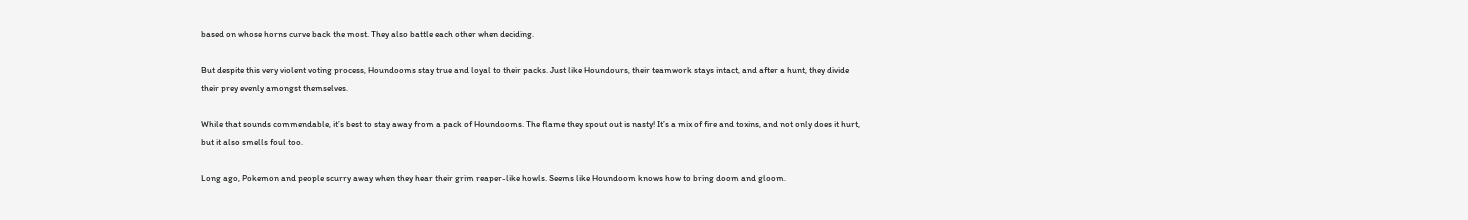based on whose horns curve back the most. They also battle each other when deciding.

But despite this very violent voting process, Houndooms stay true and loyal to their packs. Just like Houndours, their teamwork stays intact, and after a hunt, they divide their prey evenly amongst themselves.

While that sounds commendable, it’s best to stay away from a pack of Houndooms. The flame they spout out is nasty! It’s a mix of fire and toxins, and not only does it hurt, but it also smells foul too.

Long ago, Pokemon and people scurry away when they hear their grim reaper-like howls. Seems like Houndoom knows how to bring doom and gloom.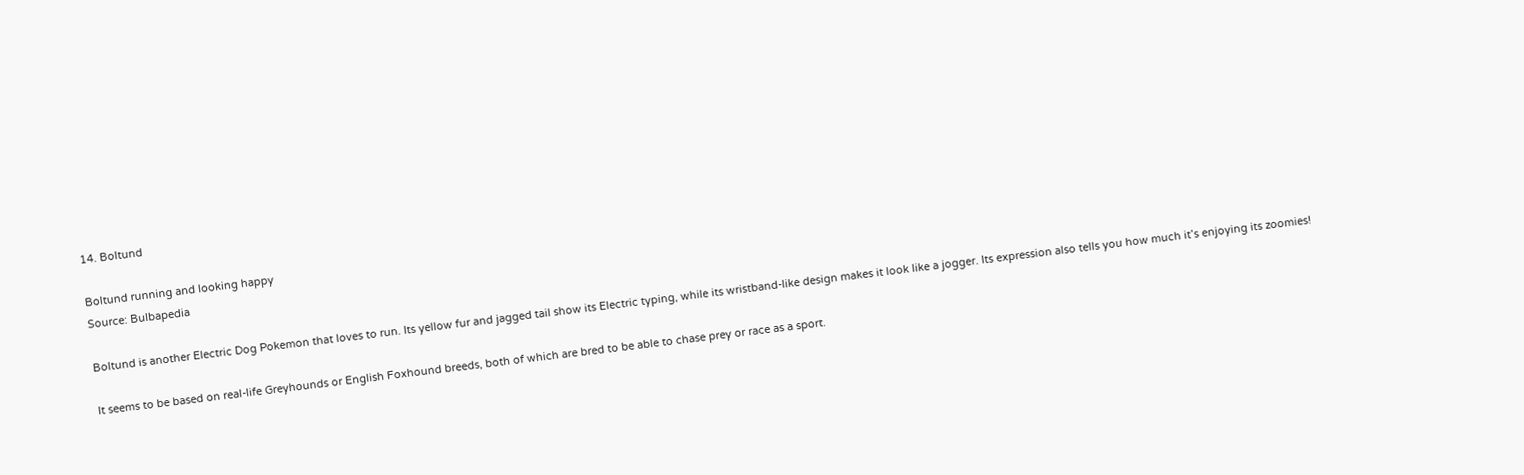14. Boltund

Boltund running and looking happy
Source: Bulbapedia

Boltund is another Electric Dog Pokemon that loves to run. Its yellow fur and jagged tail show its Electric typing, while its wristband-like design makes it look like a jogger. Its expression also tells you how much it’s enjoying its zoomies!

It seems to be based on real-life Greyhounds or English Foxhound breeds, both of which are bred to be able to chase prey or race as a sport.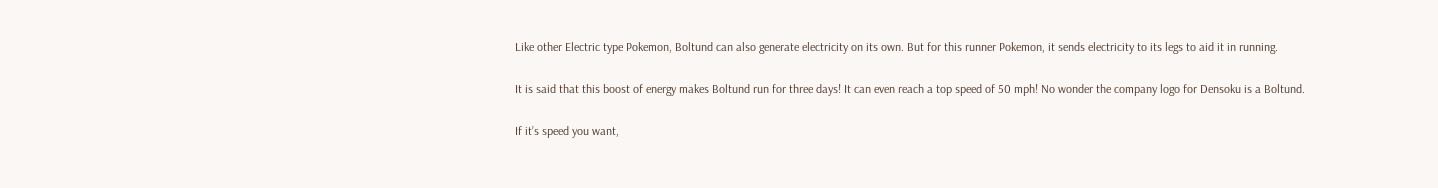Like other Electric type Pokemon, Boltund can also generate electricity on its own. But for this runner Pokemon, it sends electricity to its legs to aid it in running.

It is said that this boost of energy makes Boltund run for three days! It can even reach a top speed of 50 mph! No wonder the company logo for Densoku is a Boltund.

If it’s speed you want,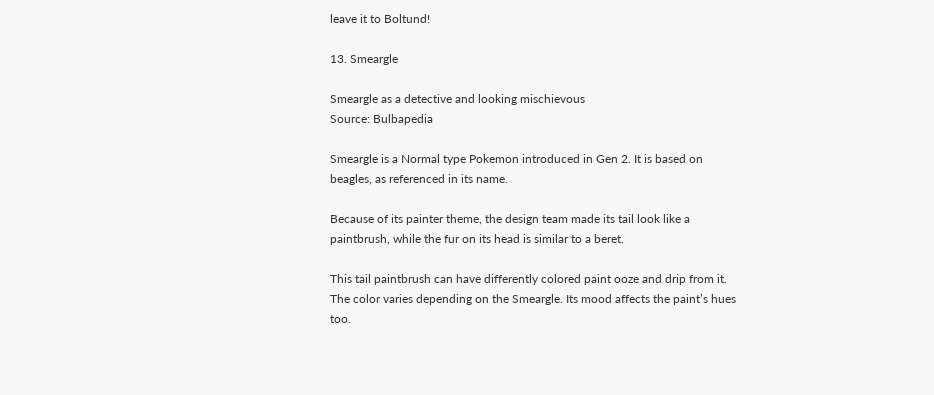leave it to Boltund!

13. Smeargle

Smeargle as a detective and looking mischievous
Source: Bulbapedia

Smeargle is a Normal type Pokemon introduced in Gen 2. It is based on beagles, as referenced in its name.

Because of its painter theme, the design team made its tail look like a paintbrush, while the fur on its head is similar to a beret.

This tail paintbrush can have differently colored paint ooze and drip from it. The color varies depending on the Smeargle. Its mood affects the paint’s hues too.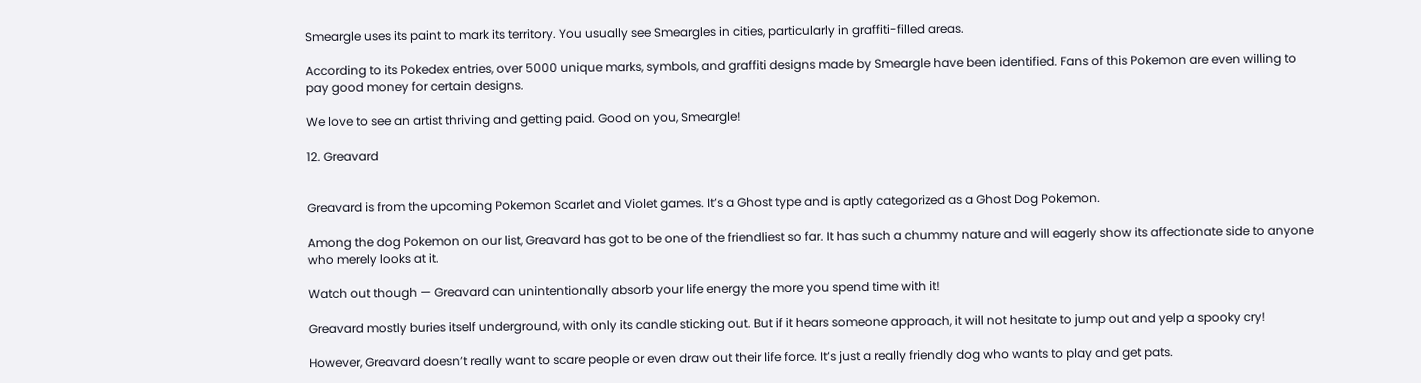Smeargle uses its paint to mark its territory. You usually see Smeargles in cities, particularly in graffiti-filled areas.

According to its Pokedex entries, over 5000 unique marks, symbols, and graffiti designs made by Smeargle have been identified. Fans of this Pokemon are even willing to pay good money for certain designs.

We love to see an artist thriving and getting paid. Good on you, Smeargle!

12. Greavard


Greavard is from the upcoming Pokemon Scarlet and Violet games. It’s a Ghost type and is aptly categorized as a Ghost Dog Pokemon.

Among the dog Pokemon on our list, Greavard has got to be one of the friendliest so far. It has such a chummy nature and will eagerly show its affectionate side to anyone who merely looks at it.

Watch out though — Greavard can unintentionally absorb your life energy the more you spend time with it!

Greavard mostly buries itself underground, with only its candle sticking out. But if it hears someone approach, it will not hesitate to jump out and yelp a spooky cry!

However, Greavard doesn’t really want to scare people or even draw out their life force. It’s just a really friendly dog who wants to play and get pats.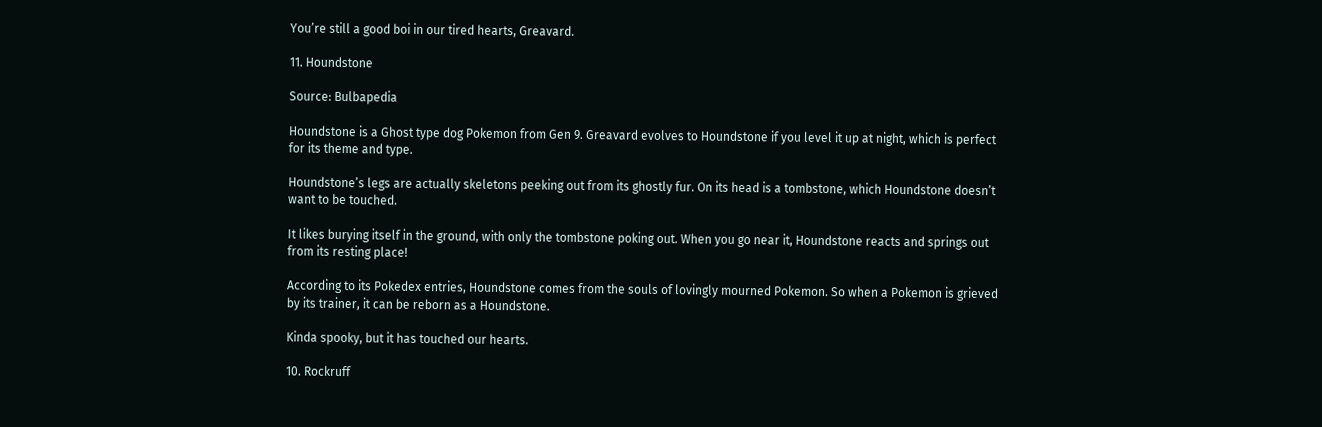You’re still a good boi in our tired hearts, Greavard.

11. Houndstone

Source: Bulbapedia

Houndstone is a Ghost type dog Pokemon from Gen 9. Greavard evolves to Houndstone if you level it up at night, which is perfect for its theme and type.

Houndstone’s legs are actually skeletons peeking out from its ghostly fur. On its head is a tombstone, which Houndstone doesn’t want to be touched.

It likes burying itself in the ground, with only the tombstone poking out. When you go near it, Houndstone reacts and springs out from its resting place!

According to its Pokedex entries, Houndstone comes from the souls of lovingly mourned Pokemon. So when a Pokemon is grieved by its trainer, it can be reborn as a Houndstone.

Kinda spooky, but it has touched our hearts.

10. Rockruff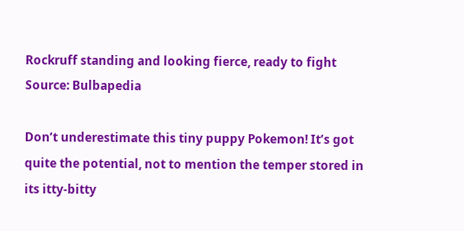Rockruff standing and looking fierce, ready to fight
Source: Bulbapedia

Don’t underestimate this tiny puppy Pokemon! It’s got quite the potential, not to mention the temper stored in its itty-bitty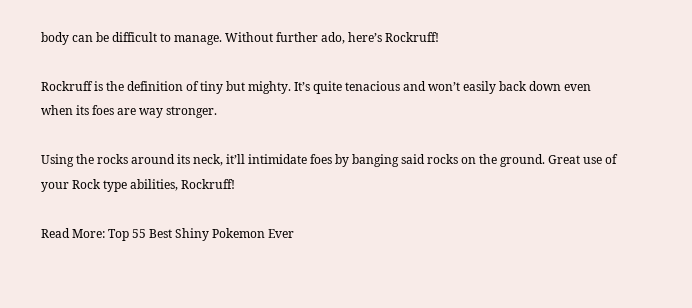body can be difficult to manage. Without further ado, here’s Rockruff!

Rockruff is the definition of tiny but mighty. It’s quite tenacious and won’t easily back down even when its foes are way stronger.

Using the rocks around its neck, it’ll intimidate foes by banging said rocks on the ground. Great use of your Rock type abilities, Rockruff!

Read More: Top 55 Best Shiny Pokemon Ever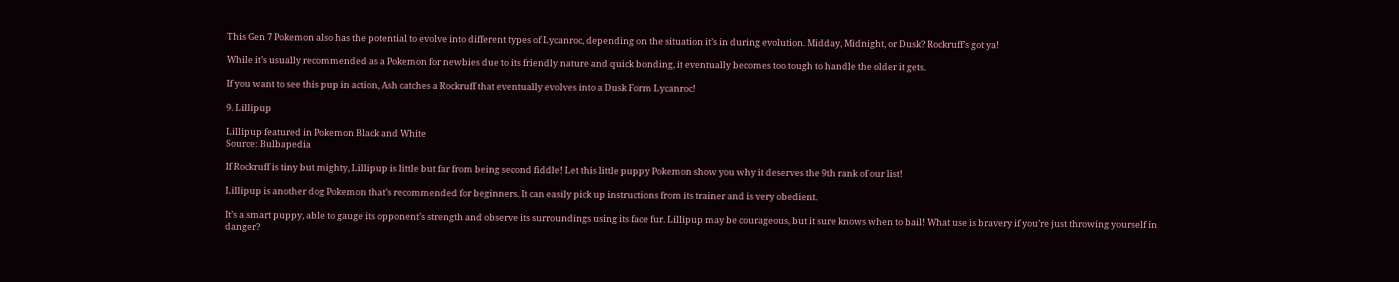This Gen 7 Pokemon also has the potential to evolve into different types of Lycanroc, depending on the situation it’s in during evolution. Midday, Midnight, or Dusk? Rockruff’s got ya!

While it’s usually recommended as a Pokemon for newbies due to its friendly nature and quick bonding, it eventually becomes too tough to handle the older it gets.

If you want to see this pup in action, Ash catches a Rockruff that eventually evolves into a Dusk Form Lycanroc!

9. Lillipup

Lillipup featured in Pokemon Black and White
Source: Bulbapedia

If Rockruff is tiny but mighty, Lillipup is little but far from being second fiddle! Let this little puppy Pokemon show you why it deserves the 9th rank of our list!

Lillipup is another dog Pokemon that’s recommended for beginners. It can easily pick up instructions from its trainer and is very obedient.

It’s a smart puppy, able to gauge its opponent’s strength and observe its surroundings using its face fur. Lillipup may be courageous, but it sure knows when to bail! What use is bravery if you’re just throwing yourself in danger?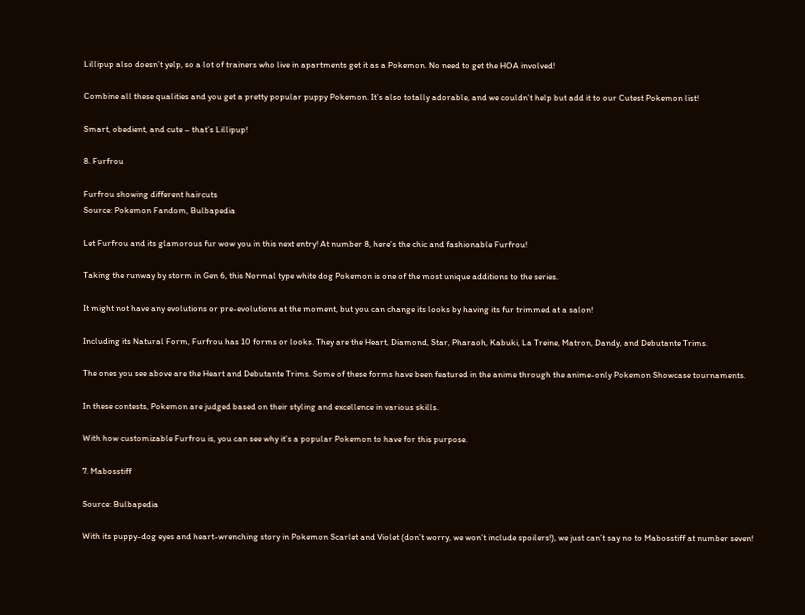Lillipup also doesn’t yelp, so a lot of trainers who live in apartments get it as a Pokemon. No need to get the HOA involved!

Combine all these qualities and you get a pretty popular puppy Pokemon. It’s also totally adorable, and we couldn’t help but add it to our Cutest Pokemon list!

Smart, obedient, and cute – that’s Lillipup!

8. Furfrou

Furfrou showing different haircuts
Source: Pokemon Fandom, Bulbapedia

Let Furfrou and its glamorous fur wow you in this next entry! At number 8, here’s the chic and fashionable Furfrou!

Taking the runway by storm in Gen 6, this Normal type white dog Pokemon is one of the most unique additions to the series.

It might not have any evolutions or pre-evolutions at the moment, but you can change its looks by having its fur trimmed at a salon!

Including its Natural Form, Furfrou has 10 forms or looks. They are the Heart, Diamond, Star, Pharaoh, Kabuki, La Treine, Matron, Dandy, and Debutante Trims.

The ones you see above are the Heart and Debutante Trims. Some of these forms have been featured in the anime through the anime-only Pokemon Showcase tournaments.

In these contests, Pokemon are judged based on their styling and excellence in various skills.

With how customizable Furfrou is, you can see why it’s a popular Pokemon to have for this purpose.

7. Mabosstiff

Source: Bulbapedia

With its puppy-dog eyes and heart-wrenching story in Pokemon Scarlet and Violet (don’t worry, we won’t include spoilers!), we just can’t say no to Mabosstiff at number seven!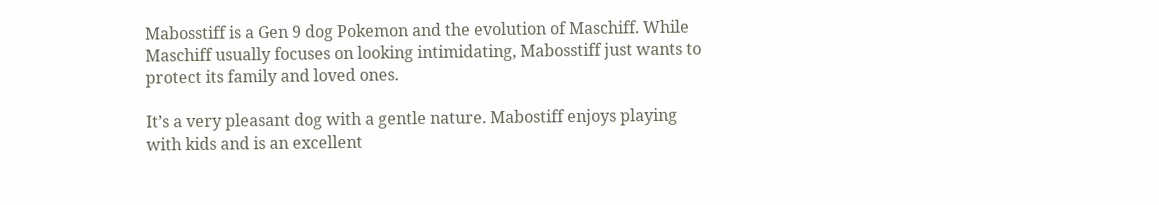Mabosstiff is a Gen 9 dog Pokemon and the evolution of Maschiff. While Maschiff usually focuses on looking intimidating, Mabosstiff just wants to protect its family and loved ones.

It’s a very pleasant dog with a gentle nature. Mabostiff enjoys playing with kids and is an excellent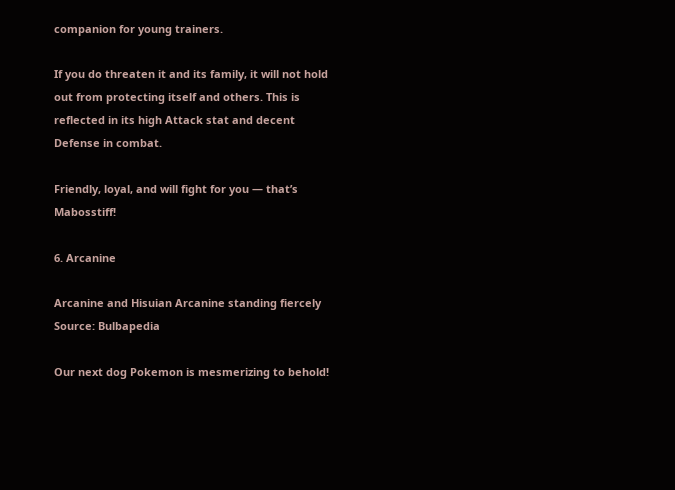companion for young trainers.

If you do threaten it and its family, it will not hold out from protecting itself and others. This is reflected in its high Attack stat and decent Defense in combat.

Friendly, loyal, and will fight for you — that’s Mabosstiff!

6. Arcanine

Arcanine and Hisuian Arcanine standing fiercely
Source: Bulbapedia

Our next dog Pokemon is mesmerizing to behold!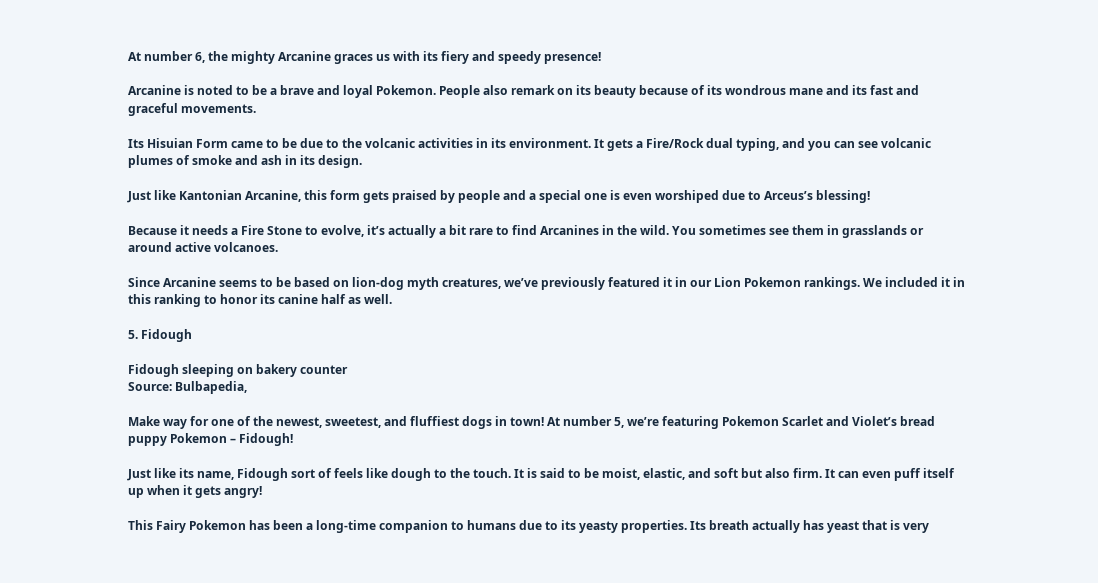At number 6, the mighty Arcanine graces us with its fiery and speedy presence!

Arcanine is noted to be a brave and loyal Pokemon. People also remark on its beauty because of its wondrous mane and its fast and graceful movements.

Its Hisuian Form came to be due to the volcanic activities in its environment. It gets a Fire/Rock dual typing, and you can see volcanic plumes of smoke and ash in its design.

Just like Kantonian Arcanine, this form gets praised by people and a special one is even worshiped due to Arceus’s blessing!

Because it needs a Fire Stone to evolve, it’s actually a bit rare to find Arcanines in the wild. You sometimes see them in grasslands or around active volcanoes.

Since Arcanine seems to be based on lion-dog myth creatures, we’ve previously featured it in our Lion Pokemon rankings. We included it in this ranking to honor its canine half as well.

5. Fidough

Fidough sleeping on bakery counter
Source: Bulbapedia,

Make way for one of the newest, sweetest, and fluffiest dogs in town! At number 5, we’re featuring Pokemon Scarlet and Violet’s bread puppy Pokemon – Fidough!

Just like its name, Fidough sort of feels like dough to the touch. It is said to be moist, elastic, and soft but also firm. It can even puff itself up when it gets angry!

This Fairy Pokemon has been a long-time companion to humans due to its yeasty properties. Its breath actually has yeast that is very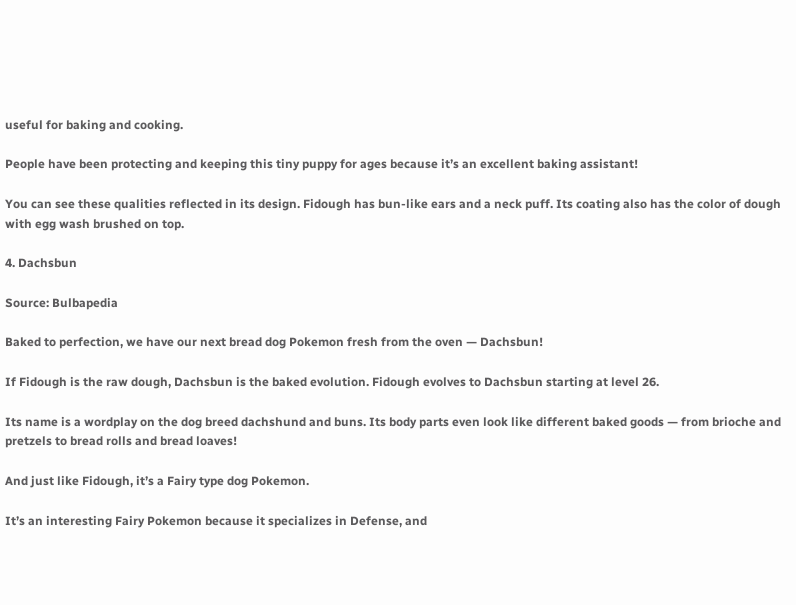useful for baking and cooking.

People have been protecting and keeping this tiny puppy for ages because it’s an excellent baking assistant!

You can see these qualities reflected in its design. Fidough has bun-like ears and a neck puff. Its coating also has the color of dough with egg wash brushed on top.

4. Dachsbun

Source: Bulbapedia

Baked to perfection, we have our next bread dog Pokemon fresh from the oven — Dachsbun!

If Fidough is the raw dough, Dachsbun is the baked evolution. Fidough evolves to Dachsbun starting at level 26.

Its name is a wordplay on the dog breed dachshund and buns. Its body parts even look like different baked goods — from brioche and pretzels to bread rolls and bread loaves!

And just like Fidough, it’s a Fairy type dog Pokemon.

It’s an interesting Fairy Pokemon because it specializes in Defense, and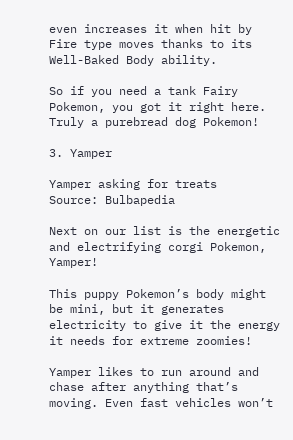even increases it when hit by Fire type moves thanks to its Well-Baked Body ability.

So if you need a tank Fairy Pokemon, you got it right here. Truly a purebread dog Pokemon!

3. Yamper

Yamper asking for treats
Source: Bulbapedia

Next on our list is the energetic and electrifying corgi Pokemon, Yamper!

This puppy Pokemon’s body might be mini, but it generates electricity to give it the energy it needs for extreme zoomies!

Yamper likes to run around and chase after anything that’s moving. Even fast vehicles won’t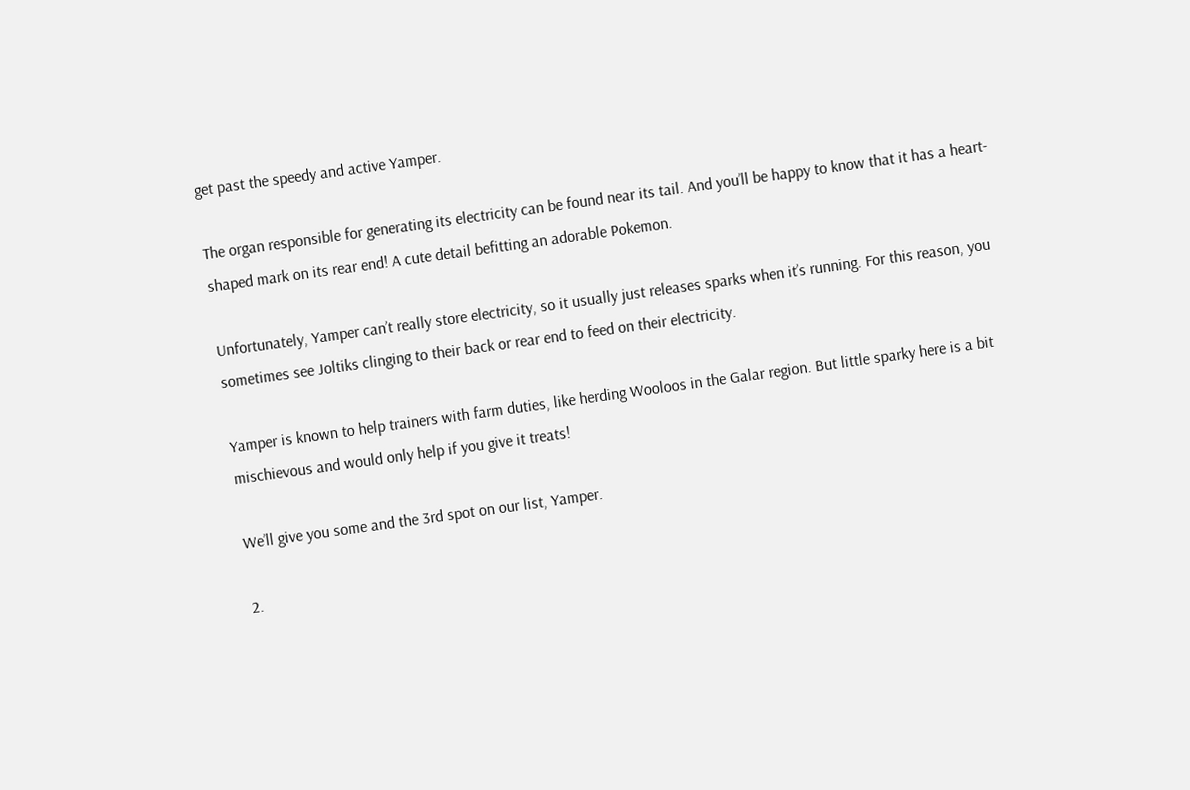get past the speedy and active Yamper.

The organ responsible for generating its electricity can be found near its tail. And you’ll be happy to know that it has a heart-shaped mark on its rear end! A cute detail befitting an adorable Pokemon.

Unfortunately, Yamper can’t really store electricity, so it usually just releases sparks when it’s running. For this reason, you sometimes see Joltiks clinging to their back or rear end to feed on their electricity.

Yamper is known to help trainers with farm duties, like herding Wooloos in the Galar region. But little sparky here is a bit mischievous and would only help if you give it treats!

We’ll give you some and the 3rd spot on our list, Yamper.

2.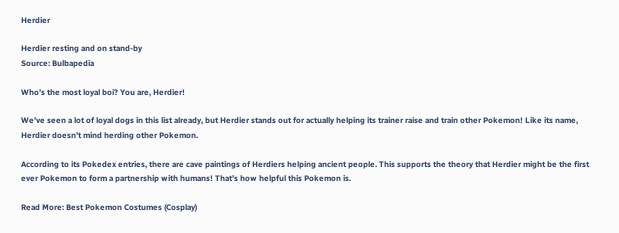Herdier

Herdier resting and on stand-by
Source: Bulbapedia

Who’s the most loyal boi? You are, Herdier!

We’ve seen a lot of loyal dogs in this list already, but Herdier stands out for actually helping its trainer raise and train other Pokemon! Like its name, Herdier doesn’t mind herding other Pokemon.

According to its Pokedex entries, there are cave paintings of Herdiers helping ancient people. This supports the theory that Herdier might be the first ever Pokemon to form a partnership with humans! That’s how helpful this Pokemon is.

Read More: Best Pokemon Costumes (Cosplay)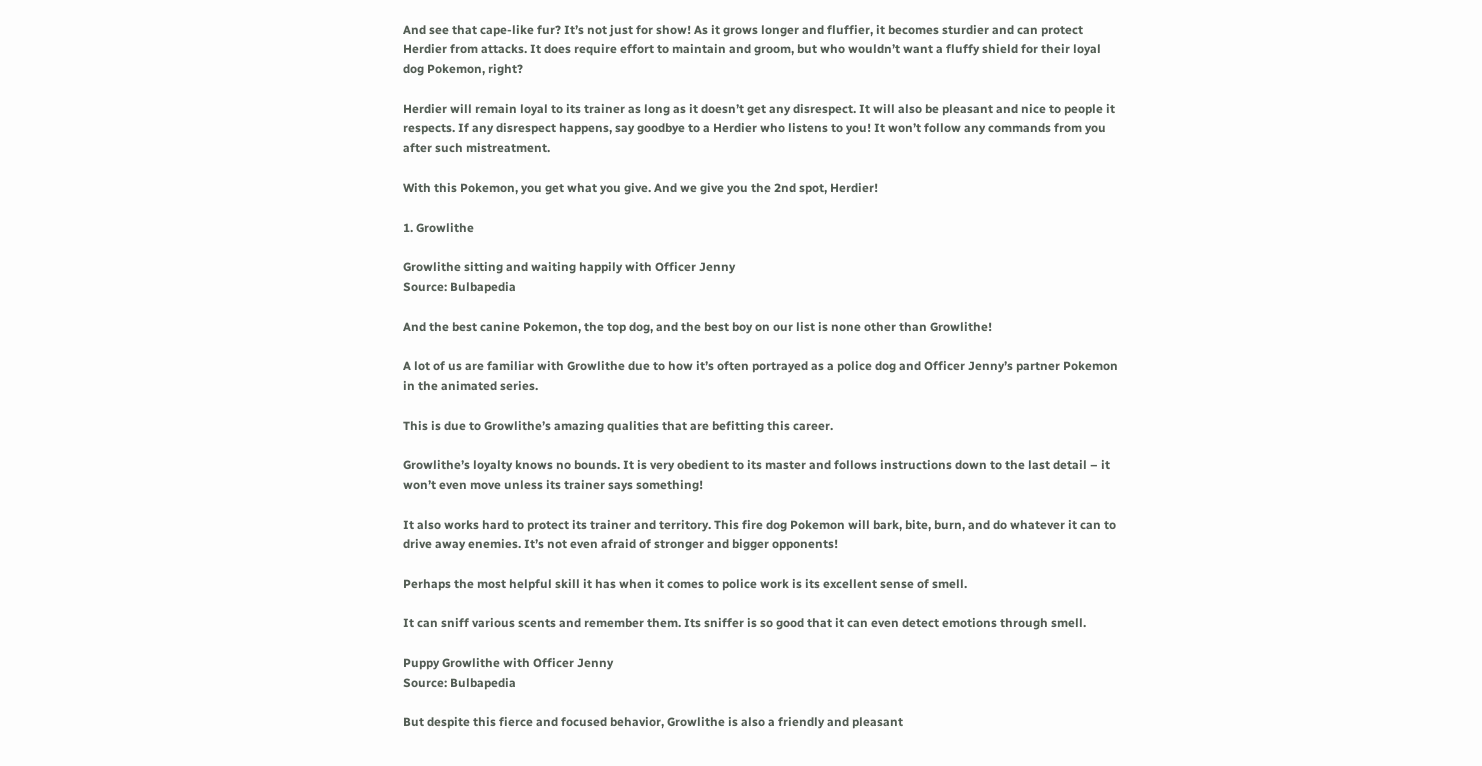And see that cape-like fur? It’s not just for show! As it grows longer and fluffier, it becomes sturdier and can protect Herdier from attacks. It does require effort to maintain and groom, but who wouldn’t want a fluffy shield for their loyal dog Pokemon, right?

Herdier will remain loyal to its trainer as long as it doesn’t get any disrespect. It will also be pleasant and nice to people it respects. If any disrespect happens, say goodbye to a Herdier who listens to you! It won’t follow any commands from you after such mistreatment.

With this Pokemon, you get what you give. And we give you the 2nd spot, Herdier!

1. Growlithe

Growlithe sitting and waiting happily with Officer Jenny
Source: Bulbapedia

And the best canine Pokemon, the top dog, and the best boy on our list is none other than Growlithe!

A lot of us are familiar with Growlithe due to how it’s often portrayed as a police dog and Officer Jenny’s partner Pokemon in the animated series.

This is due to Growlithe’s amazing qualities that are befitting this career.

Growlithe’s loyalty knows no bounds. It is very obedient to its master and follows instructions down to the last detail – it won’t even move unless its trainer says something!

It also works hard to protect its trainer and territory. This fire dog Pokemon will bark, bite, burn, and do whatever it can to drive away enemies. It’s not even afraid of stronger and bigger opponents!

Perhaps the most helpful skill it has when it comes to police work is its excellent sense of smell.

It can sniff various scents and remember them. Its sniffer is so good that it can even detect emotions through smell.

Puppy Growlithe with Officer Jenny
Source: Bulbapedia

But despite this fierce and focused behavior, Growlithe is also a friendly and pleasant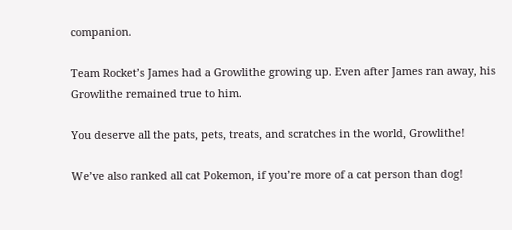companion.

Team Rocket’s James had a Growlithe growing up. Even after James ran away, his Growlithe remained true to him.

You deserve all the pats, pets, treats, and scratches in the world, Growlithe!

We’ve also ranked all cat Pokemon, if you’re more of a cat person than dog!